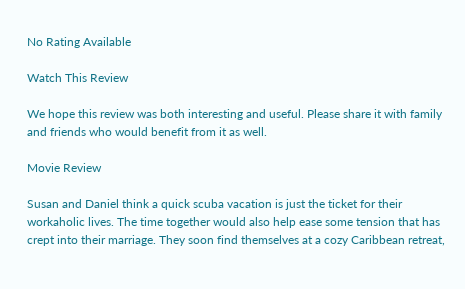No Rating Available

Watch This Review

We hope this review was both interesting and useful. Please share it with family and friends who would benefit from it as well.

Movie Review

Susan and Daniel think a quick scuba vacation is just the ticket for their workaholic lives. The time together would also help ease some tension that has crept into their marriage. They soon find themselves at a cozy Caribbean retreat,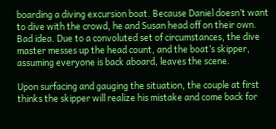boarding a diving excursion boat. Because Daniel doesn’t want to dive with the crowd, he and Susan head off on their own. Bad idea. Due to a convoluted set of circumstances, the dive master messes up the head count, and the boat’s skipper, assuming everyone is back aboard, leaves the scene.

Upon surfacing and gauging the situation, the couple at first thinks the skipper will realize his mistake and come back for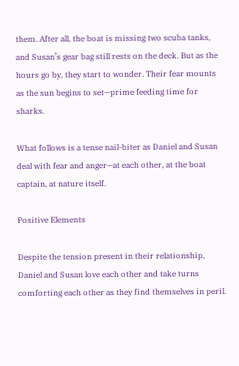them. After all, the boat is missing two scuba tanks, and Susan’s gear bag still rests on the deck. But as the hours go by, they start to wonder. Their fear mounts as the sun begins to set—prime feeding time for sharks.

What follows is a tense nail-biter as Daniel and Susan deal with fear and anger—at each other, at the boat captain, at nature itself.

Positive Elements

Despite the tension present in their relationship, Daniel and Susan love each other and take turns comforting each other as they find themselves in peril.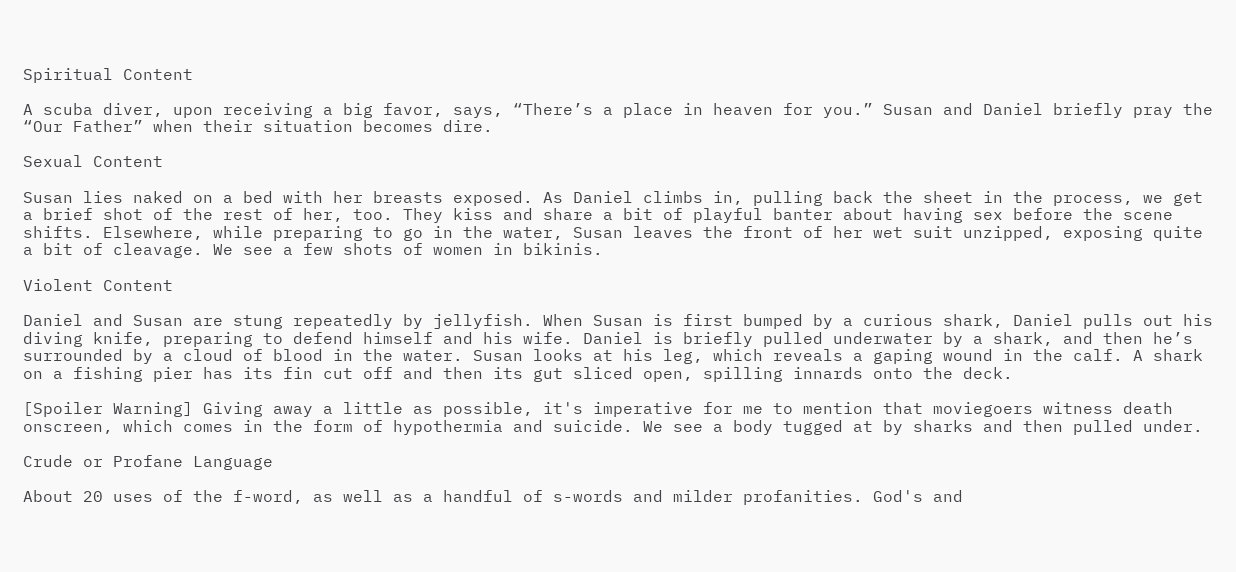Spiritual Content

A scuba diver, upon receiving a big favor, says, “There’s a place in heaven for you.” Susan and Daniel briefly pray the “Our Father” when their situation becomes dire.

Sexual Content

Susan lies naked on a bed with her breasts exposed. As Daniel climbs in, pulling back the sheet in the process, we get a brief shot of the rest of her, too. They kiss and share a bit of playful banter about having sex before the scene shifts. Elsewhere, while preparing to go in the water, Susan leaves the front of her wet suit unzipped, exposing quite a bit of cleavage. We see a few shots of women in bikinis.

Violent Content

Daniel and Susan are stung repeatedly by jellyfish. When Susan is first bumped by a curious shark, Daniel pulls out his diving knife, preparing to defend himself and his wife. Daniel is briefly pulled underwater by a shark, and then he’s surrounded by a cloud of blood in the water. Susan looks at his leg, which reveals a gaping wound in the calf. A shark on a fishing pier has its fin cut off and then its gut sliced open, spilling innards onto the deck.

[Spoiler Warning] Giving away a little as possible, it's imperative for me to mention that moviegoers witness death onscreen, which comes in the form of hypothermia and suicide. We see a body tugged at by sharks and then pulled under.

Crude or Profane Language

About 20 uses of the f-word, as well as a handful of s-words and milder profanities. God's and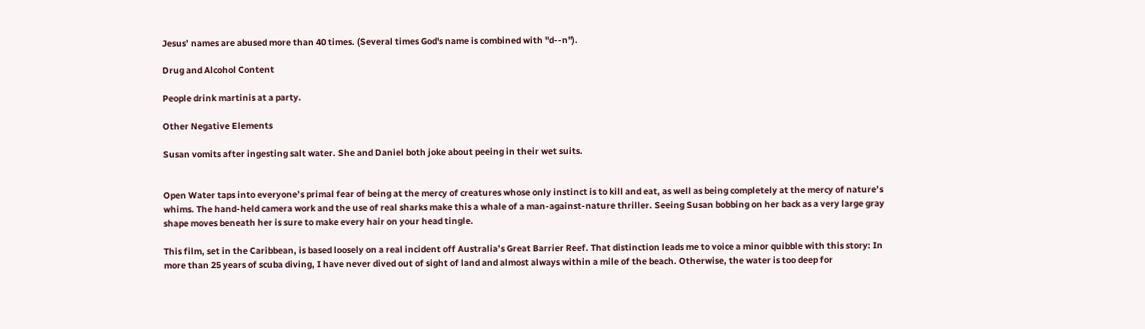Jesus’ names are abused more than 40 times. (Several times God's name is combined with "d--n").

Drug and Alcohol Content

People drink martinis at a party.

Other Negative Elements

Susan vomits after ingesting salt water. She and Daniel both joke about peeing in their wet suits.


Open Water taps into everyone’s primal fear of being at the mercy of creatures whose only instinct is to kill and eat, as well as being completely at the mercy of nature’s whims. The hand-held camera work and the use of real sharks make this a whale of a man-against-nature thriller. Seeing Susan bobbing on her back as a very large gray shape moves beneath her is sure to make every hair on your head tingle.

This film, set in the Caribbean, is based loosely on a real incident off Australia’s Great Barrier Reef. That distinction leads me to voice a minor quibble with this story: In more than 25 years of scuba diving, I have never dived out of sight of land and almost always within a mile of the beach. Otherwise, the water is too deep for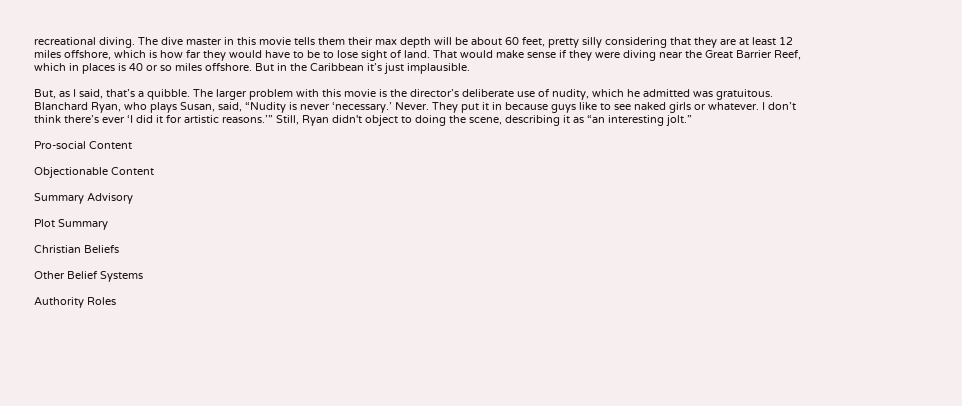recreational diving. The dive master in this movie tells them their max depth will be about 60 feet, pretty silly considering that they are at least 12 miles offshore, which is how far they would have to be to lose sight of land. That would make sense if they were diving near the Great Barrier Reef, which in places is 40 or so miles offshore. But in the Caribbean it’s just implausible.

But, as I said, that’s a quibble. The larger problem with this movie is the director’s deliberate use of nudity, which he admitted was gratuitous. Blanchard Ryan, who plays Susan, said, “Nudity is never ‘necessary.’ Never. They put it in because guys like to see naked girls or whatever. I don’t think there’s ever ‘I did it for artistic reasons.’” Still, Ryan didn't object to doing the scene, describing it as “an interesting jolt.”

Pro-social Content

Objectionable Content

Summary Advisory

Plot Summary

Christian Beliefs

Other Belief Systems

Authority Roles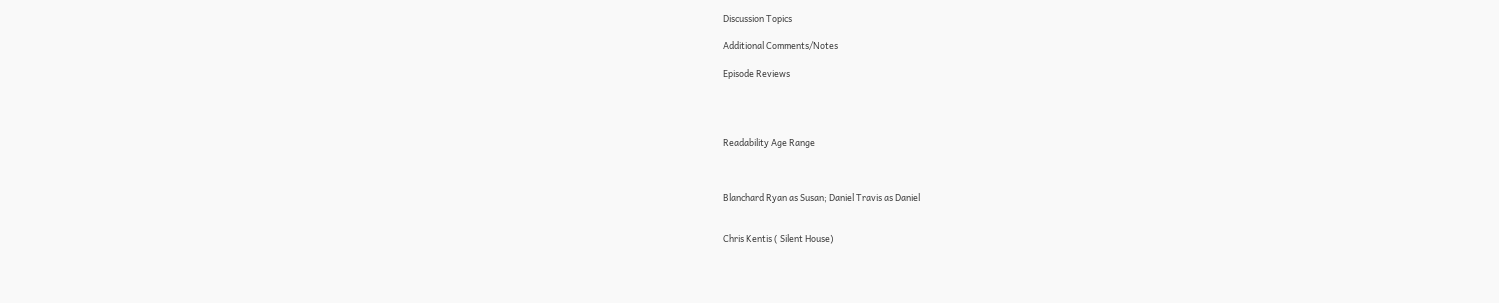Discussion Topics

Additional Comments/Notes

Episode Reviews




Readability Age Range



Blanchard Ryan as Susan; Daniel Travis as Daniel


Chris Kentis ( Silent House)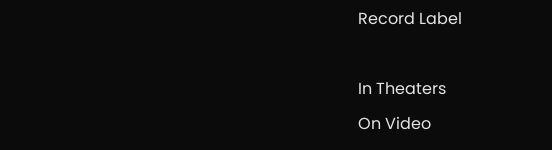Record Label



In Theaters

On Video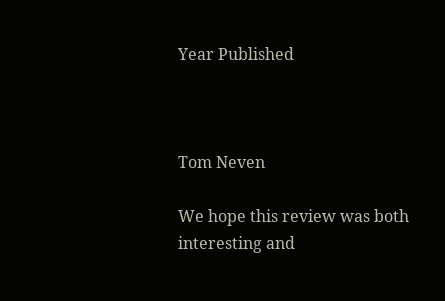Year Published



Tom Neven

We hope this review was both interesting and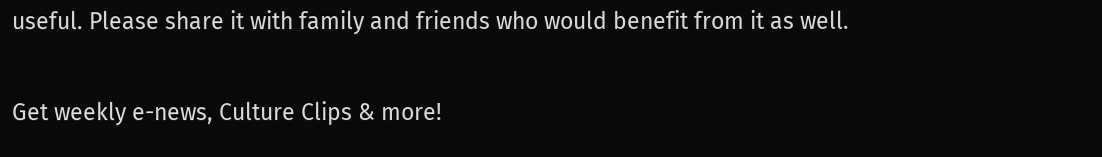useful. Please share it with family and friends who would benefit from it as well.

Get weekly e-news, Culture Clips & more!